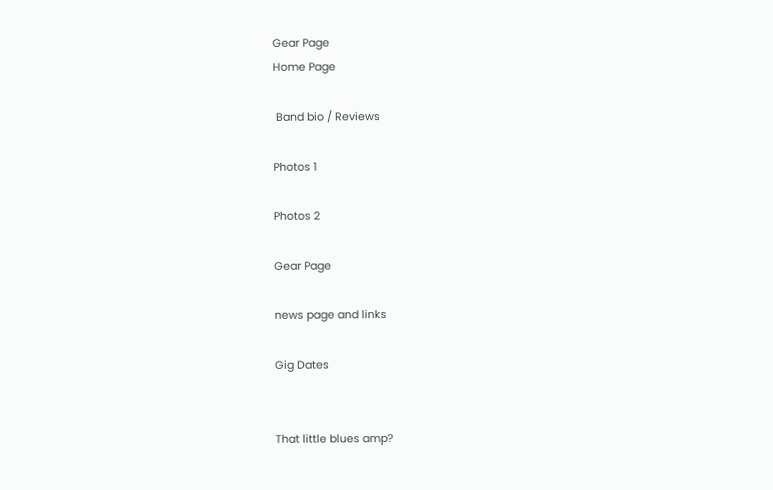Gear Page
Home Page

 Band bio / Reviews

Photos 1

Photos 2

Gear Page

news page and links

Gig Dates


That little blues amp?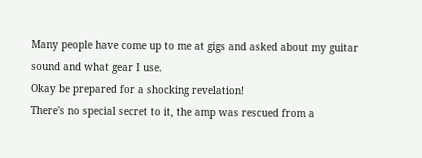Many people have come up to me at gigs and asked about my guitar sound and what gear I use.
Okay be prepared for a shocking revelation!
There's no special secret to it, the amp was rescued from a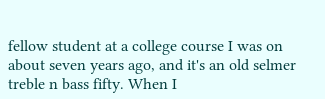fellow student at a college course I was on about seven years ago, and it's an old selmer treble n bass fifty. When I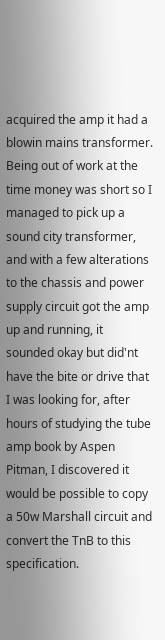acquired the amp it had a blowin mains transformer. Being out of work at the time money was short so I managed to pick up a sound city transformer, and with a few alterations to the chassis and power supply circuit got the amp up and running, it sounded okay but did'nt have the bite or drive that I was looking for, after hours of studying the tube amp book by Aspen Pitman, I discovered it would be possible to copy a 50w Marshall circuit and convert the TnB to this specification.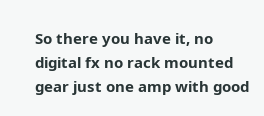So there you have it, no digital fx no rack mounted gear just one amp with good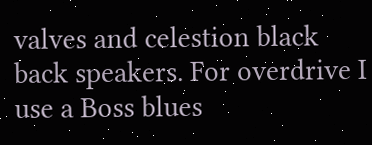valves and celestion black back speakers. For overdrive I use a Boss blues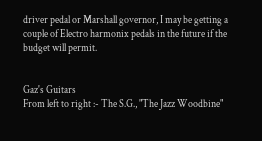driver pedal or Marshall governor, I may be getting a couple of Electro harmonix pedals in the future if the budget will permit.


Gaz's Guitars
From left to right :- The S.G., "The Jazz Woodbine"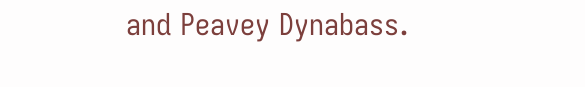and Peavey Dynabass.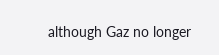although Gaz no longer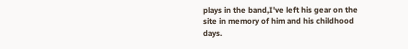plays in the band,I've left his gear on the site in memory of him and his childhood days.